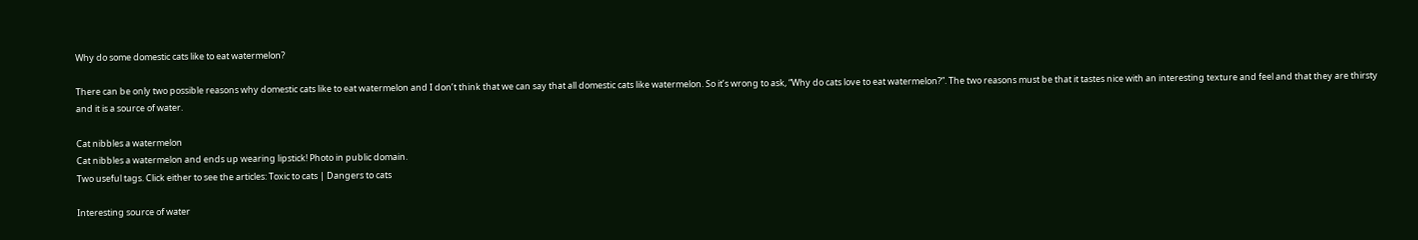Why do some domestic cats like to eat watermelon?

There can be only two possible reasons why domestic cats like to eat watermelon and I don’t think that we can say that all domestic cats like watermelon. So it’s wrong to ask, “Why do cats love to eat watermelon?”. The two reasons must be that it tastes nice with an interesting texture and feel and that they are thirsty and it is a source of water.

Cat nibbles a watermelon
Cat nibbles a watermelon and ends up wearing lipstick! Photo in public domain.
Two useful tags. Click either to see the articles: Toxic to cats | Dangers to cats

Interesting source of water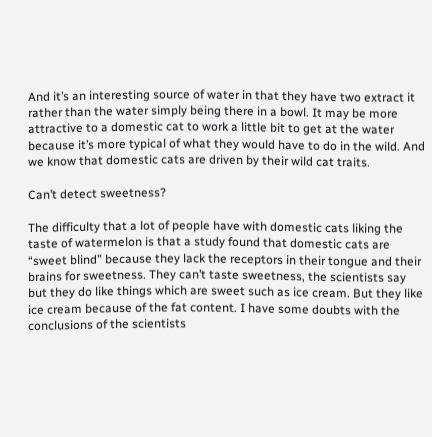And it’s an interesting source of water in that they have two extract it rather than the water simply being there in a bowl. It may be more attractive to a domestic cat to work a little bit to get at the water because it’s more typical of what they would have to do in the wild. And we know that domestic cats are driven by their wild cat traits.

Can’t detect sweetness?

The difficulty that a lot of people have with domestic cats liking the taste of watermelon is that a study found that domestic cats are “sweet blind” because they lack the receptors in their tongue and their brains for sweetness. They can’t taste sweetness, the scientists say but they do like things which are sweet such as ice cream. But they like ice cream because of the fat content. I have some doubts with the conclusions of the scientists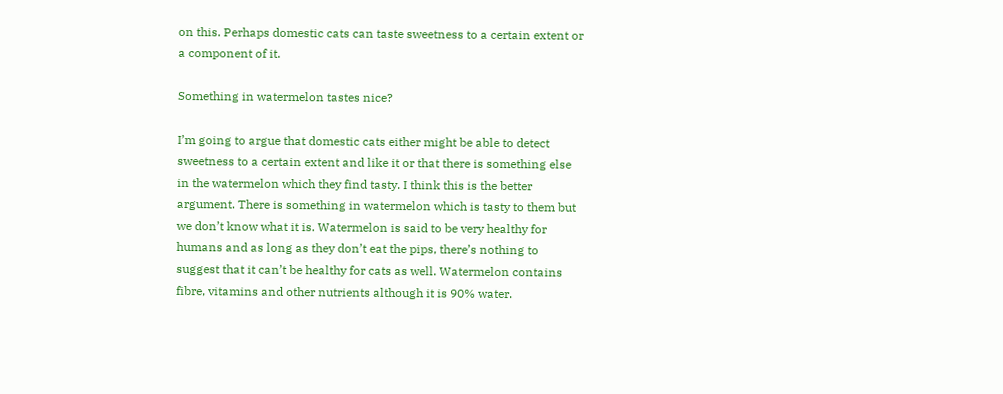on this. Perhaps domestic cats can taste sweetness to a certain extent or a component of it.

Something in watermelon tastes nice?

I’m going to argue that domestic cats either might be able to detect sweetness to a certain extent and like it or that there is something else in the watermelon which they find tasty. I think this is the better argument. There is something in watermelon which is tasty to them but we don’t know what it is. Watermelon is said to be very healthy for humans and as long as they don’t eat the pips, there’s nothing to suggest that it can’t be healthy for cats as well. Watermelon contains fibre, vitamins and other nutrients although it is 90% water.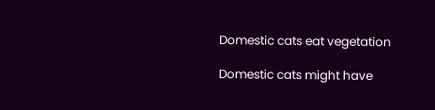Domestic cats eat vegetation

Domestic cats might have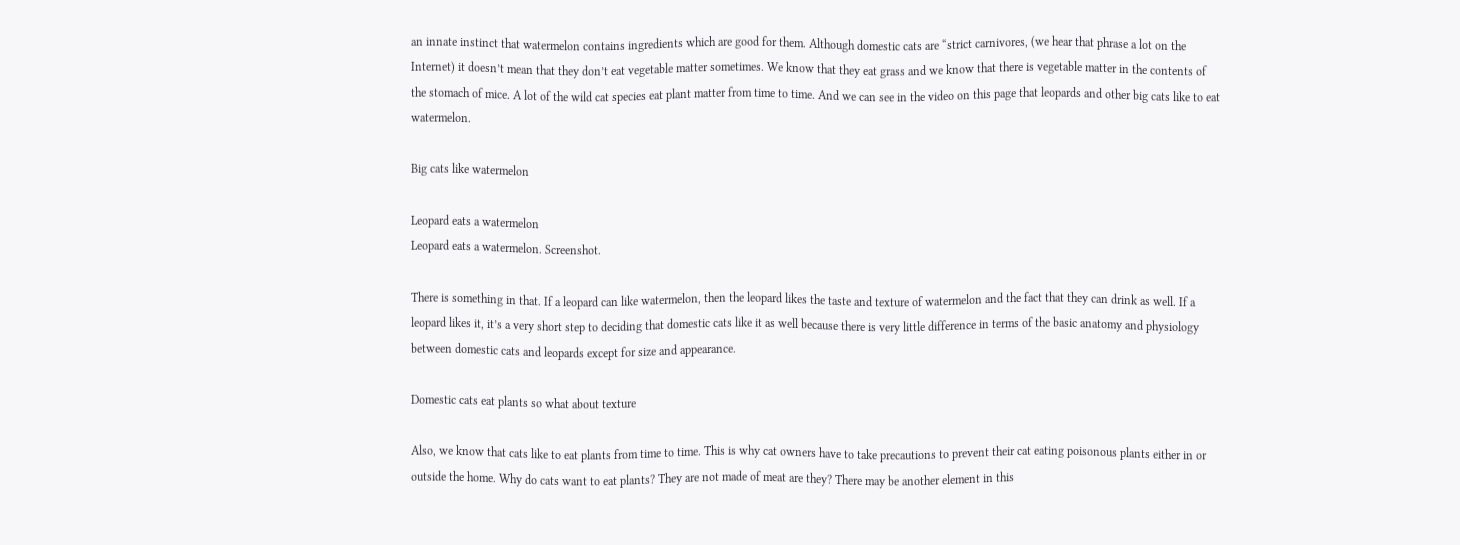an innate instinct that watermelon contains ingredients which are good for them. Although domestic cats are “strict carnivores, (we hear that phrase a lot on the Internet) it doesn’t mean that they don’t eat vegetable matter sometimes. We know that they eat grass and we know that there is vegetable matter in the contents of the stomach of mice. A lot of the wild cat species eat plant matter from time to time. And we can see in the video on this page that leopards and other big cats like to eat watermelon.

Big cats like watermelon

Leopard eats a watermelon
Leopard eats a watermelon. Screenshot.

There is something in that. If a leopard can like watermelon, then the leopard likes the taste and texture of watermelon and the fact that they can drink as well. If a leopard likes it, it’s a very short step to deciding that domestic cats like it as well because there is very little difference in terms of the basic anatomy and physiology between domestic cats and leopards except for size and appearance.

Domestic cats eat plants so what about texture

Also, we know that cats like to eat plants from time to time. This is why cat owners have to take precautions to prevent their cat eating poisonous plants either in or outside the home. Why do cats want to eat plants? They are not made of meat are they? There may be another element in this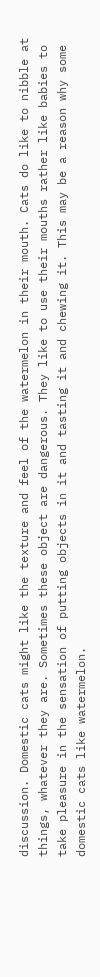discussion. Domestic cats might like the texture and feel of the watermelon in their mouth. Cats do like to nibble at things, whatever they are. Sometimes these object are dangerous. They like to use their mouths rather like babies to take pleasure in the sensation of putting objects in it and tasting it and chewing it. This may be a reason why some domestic cats like watermelon.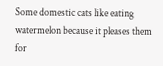Some domestic cats like eating watermelon because it pleases them for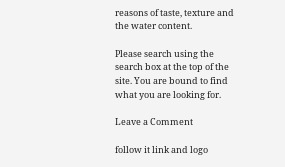reasons of taste, texture and the water content.

Please search using the search box at the top of the site. You are bound to find what you are looking for.

Leave a Comment

follow it link and logo